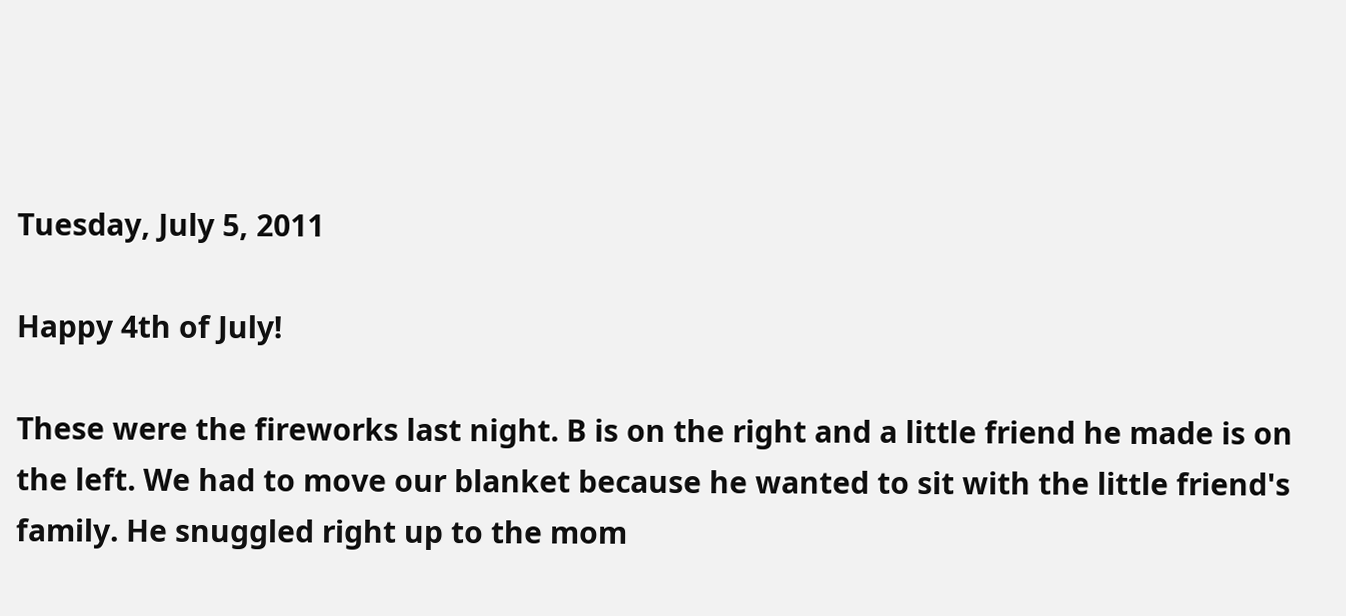Tuesday, July 5, 2011

Happy 4th of July!

These were the fireworks last night. B is on the right and a little friend he made is on the left. We had to move our blanket because he wanted to sit with the little friend's family. He snuggled right up to the mom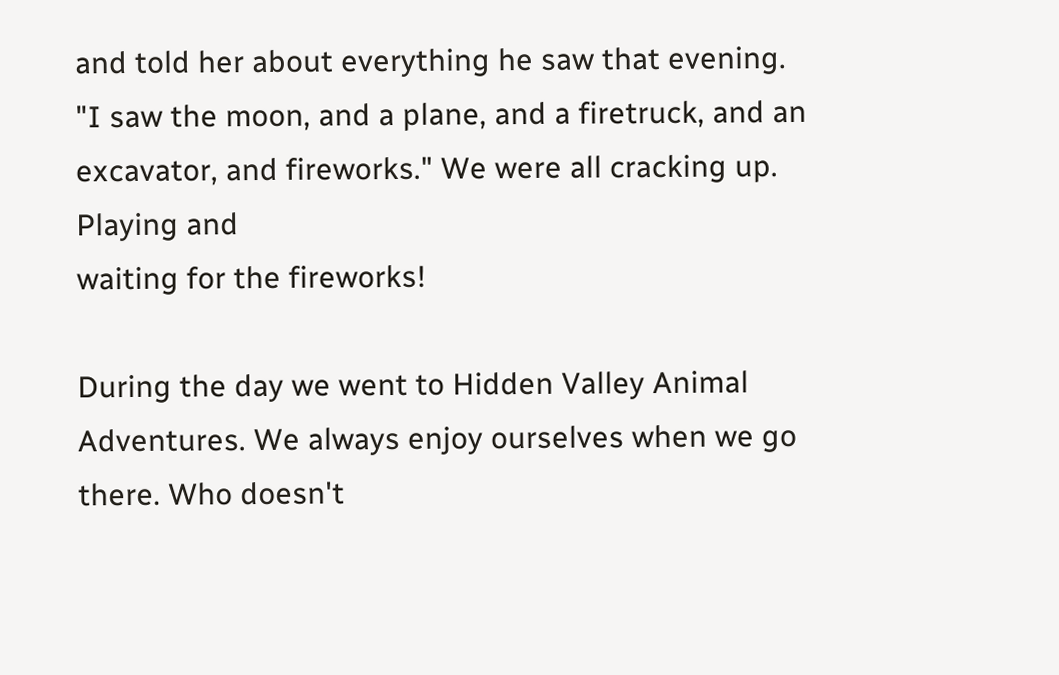and told her about everything he saw that evening. "I saw the moon, and a plane, and a firetruck, and an excavator, and fireworks." We were all cracking up.
Playing and
waiting for the fireworks!

During the day we went to Hidden Valley Animal Adventures. We always enjoy ourselves when we go there. Who doesn't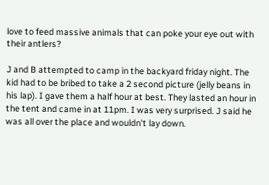love to feed massive animals that can poke your eye out with their antlers?

J and B attempted to camp in the backyard friday night. The kid had to be bribed to take a 2 second picture (jelly beans in his lap). I gave them a half hour at best. They lasted an hour in the tent and came in at 11pm. I was very surprised. J said he was all over the place and wouldn't lay down.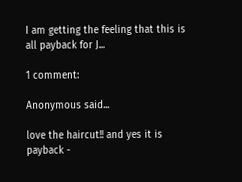I am getting the feeling that this is all payback for J...

1 comment:

Anonymous said...

love the haircut!! and yes it is payback -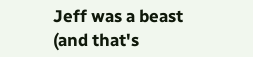Jeff was a beast (and that's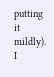putting it mildly). I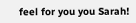feel for you you Sarah!